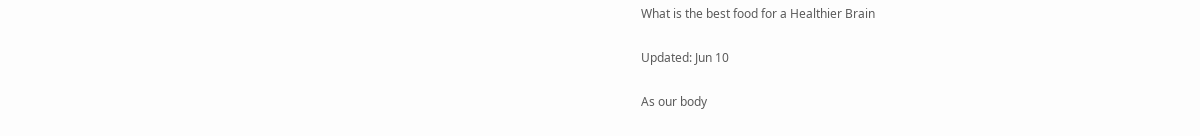What is the best food for a Healthier Brain

Updated: Jun 10

As our body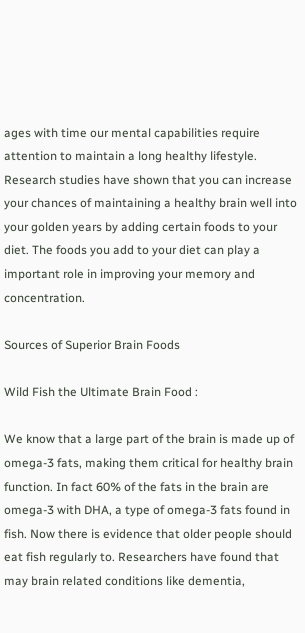ages with time our mental capabilities require attention to maintain a long healthy lifestyle. Research studies have shown that you can increase your chances of maintaining a healthy brain well into your golden years by adding certain foods to your diet. The foods you add to your diet can play a important role in improving your memory and concentration.

Sources of Superior Brain Foods

Wild Fish the Ultimate Brain Food :

We know that a large part of the brain is made up of omega-3 fats, making them critical for healthy brain function. In fact 60% of the fats in the brain are omega-3 with DHA, a type of omega-3 fats found in fish. Now there is evidence that older people should eat fish regularly to. Researchers have found that may brain related conditions like dementia,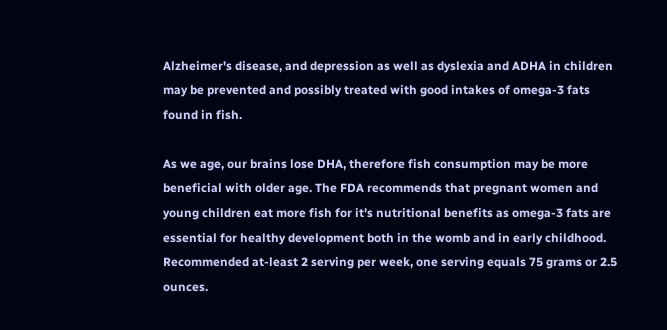Alzheimer's disease, and depression as well as dyslexia and ADHA in children may be prevented and possibly treated with good intakes of omega-3 fats found in fish.

As we age, our brains lose DHA, therefore fish consumption may be more beneficial with older age. The FDA recommends that pregnant women and young children eat more fish for it's nutritional benefits as omega-3 fats are essential for healthy development both in the womb and in early childhood. Recommended at-least 2 serving per week, one serving equals 75 grams or 2.5 ounces.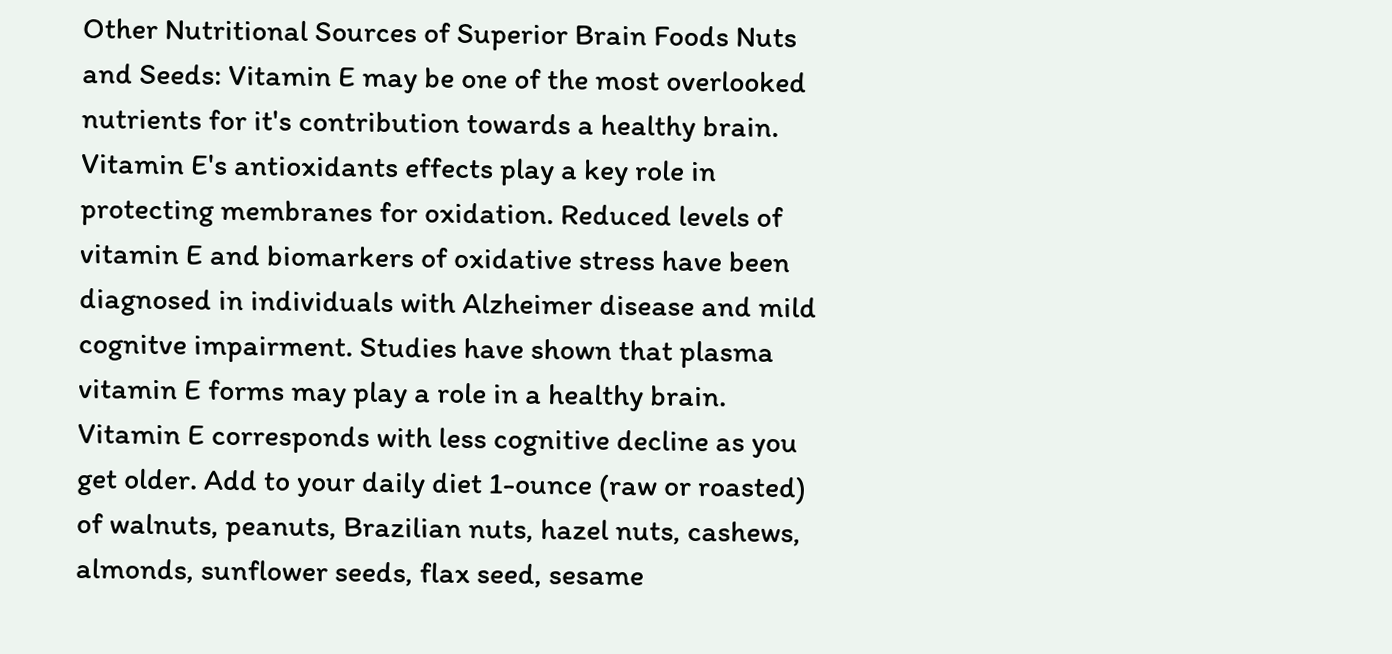Other Nutritional Sources of Superior Brain Foods Nuts and Seeds: Vitamin E may be one of the most overlooked nutrients for it's contribution towards a healthy brain. Vitamin E's antioxidants effects play a key role in protecting membranes for oxidation. Reduced levels of vitamin E and biomarkers of oxidative stress have been diagnosed in individuals with Alzheimer disease and mild cognitve impairment. Studies have shown that plasma vitamin E forms may play a role in a healthy brain. Vitamin E corresponds with less cognitive decline as you get older. Add to your daily diet 1-ounce (raw or roasted) of walnuts, peanuts, Brazilian nuts, hazel nuts, cashews, almonds, sunflower seeds, flax seed, sesame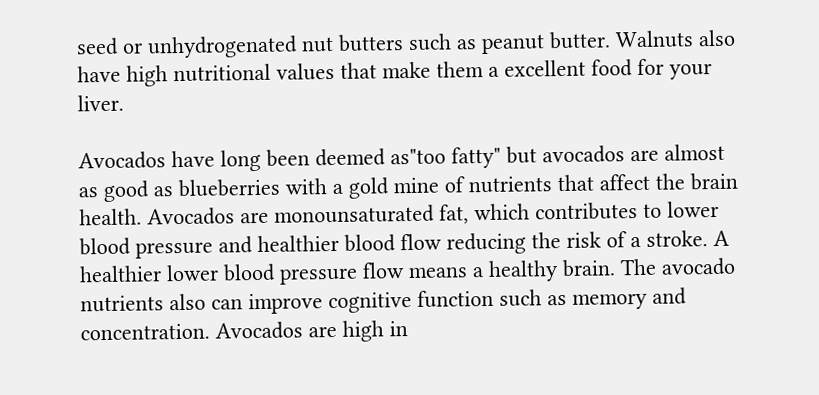seed or unhydrogenated nut butters such as peanut butter. Walnuts also have high nutritional values that make them a excellent food for your liver.

Avocados have long been deemed as"too fatty" but avocados are almost as good as blueberries with a gold mine of nutrients that affect the brain health. Avocados are monounsaturated fat, which contributes to lower blood pressure and healthier blood flow reducing the risk of a stroke. A healthier lower blood pressure flow means a healthy brain. The avocado nutrients also can improve cognitive function such as memory and concentration. Avocados are high in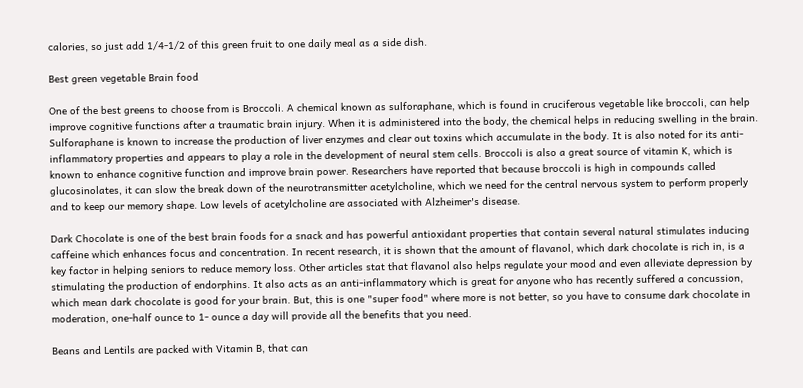calories, so just add 1/4-1/2 of this green fruit to one daily meal as a side dish.

Best green vegetable Brain food

One of the best greens to choose from is Broccoli. A chemical known as sulforaphane, which is found in cruciferous vegetable like broccoli, can help improve cognitive functions after a traumatic brain injury. When it is administered into the body, the chemical helps in reducing swelling in the brain. Sulforaphane is known to increase the production of liver enzymes and clear out toxins which accumulate in the body. It is also noted for its anti-inflammatory properties and appears to play a role in the development of neural stem cells. Broccoli is also a great source of vitamin K, which is known to enhance cognitive function and improve brain power. Researchers have reported that because broccoli is high in compounds called glucosinolates, it can slow the break down of the neurotransmitter acetylcholine, which we need for the central nervous system to perform properly and to keep our memory shape. Low levels of acetylcholine are associated with Alzheimer's disease.

Dark Chocolate is one of the best brain foods for a snack and has powerful antioxidant properties that contain several natural stimulates inducing caffeine which enhances focus and concentration. In recent research, it is shown that the amount of flavanol, which dark chocolate is rich in, is a key factor in helping seniors to reduce memory loss. Other articles stat that flavanol also helps regulate your mood and even alleviate depression by stimulating the production of endorphins. It also acts as an anti-inflammatory which is great for anyone who has recently suffered a concussion, which mean dark chocolate is good for your brain. But, this is one "super food" where more is not better, so you have to consume dark chocolate in moderation, one-half ounce to 1- ounce a day will provide all the benefits that you need.

Beans and Lentils are packed with Vitamin B, that can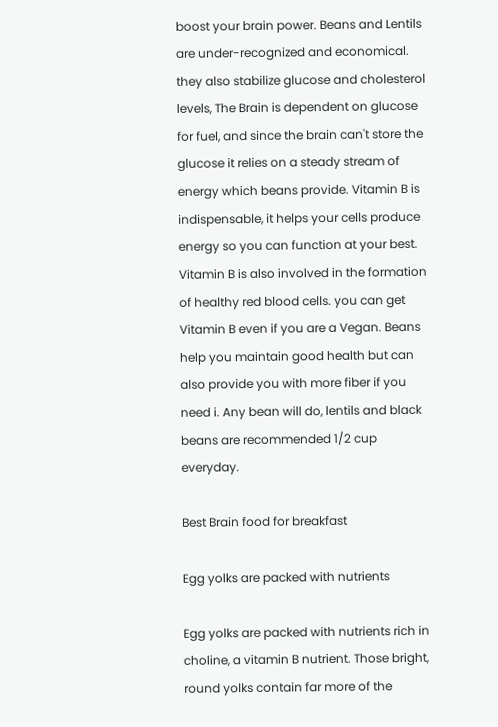boost your brain power. Beans and Lentils are under-recognized and economical. they also stabilize glucose and cholesterol levels, The Brain is dependent on glucose for fuel, and since the brain can't store the glucose it relies on a steady stream of energy which beans provide. Vitamin B is indispensable, it helps your cells produce energy so you can function at your best. Vitamin B is also involved in the formation of healthy red blood cells. you can get Vitamin B even if you are a Vegan. Beans help you maintain good health but can also provide you with more fiber if you need i. Any bean will do, lentils and black beans are recommended 1/2 cup everyday.

Best Brain food for breakfast

Egg yolks are packed with nutrients

Egg yolks are packed with nutrients rich in choline, a vitamin B nutrient. Those bright, round yolks contain far more of the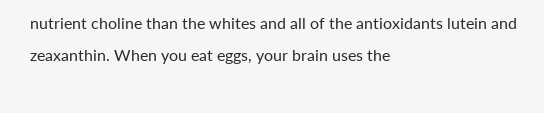nutrient choline than the whites and all of the antioxidants lutein and zeaxanthin. When you eat eggs, your brain uses the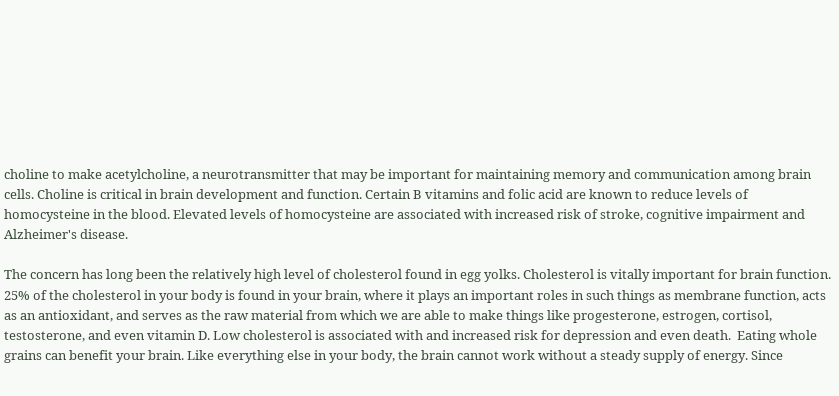choline to make acetylcholine, a neurotransmitter that may be important for maintaining memory and communication among brain cells. Choline is critical in brain development and function. Certain B vitamins and folic acid are known to reduce levels of homocysteine in the blood. Elevated levels of homocysteine are associated with increased risk of stroke, cognitive impairment and Alzheimer's disease.

The concern has long been the relatively high level of cholesterol found in egg yolks. Cholesterol is vitally important for brain function. 25% of the cholesterol in your body is found in your brain, where it plays an important roles in such things as membrane function, acts as an antioxidant, and serves as the raw material from which we are able to make things like progesterone, estrogen, cortisol, testosterone, and even vitamin D. Low cholesterol is associated with and increased risk for depression and even death.  Eating whole grains can benefit your brain. Like everything else in your body, the brain cannot work without a steady supply of energy. Since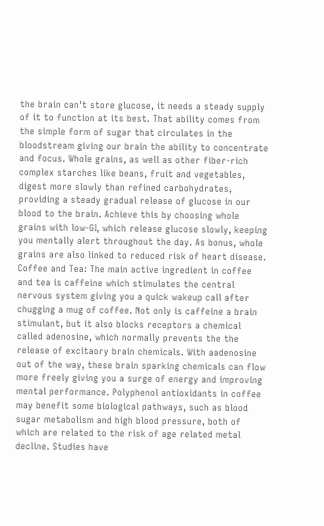the brain can't store glucose, it needs a steady supply of it to function at its best. That ability comes from the simple form of sugar that circulates in the bloodstream giving our brain the ability to concentrate and focus. Whole grains, as well as other fiber-rich complex starches like beans, fruit and vegetables, digest more slowly than refined carbohydrates, providing a steady gradual release of glucose in our blood to the brain. Achieve this by choosing whole grains with low-GI, which release glucose slowly, keeping you mentally alert throughout the day. As bonus, whole grains are also linked to reduced risk of heart disease.  Coffee and Tea: The main active ingredient in coffee and tea is caffeine which stimulates the central nervous system giving you a quick wakeup call after chugging a mug of coffee. Not only is caffeine a brain stimulant, but it also blocks receptors a chemical called adenosine, which normally prevents the the release of excitaory brain chemicals. With aadenosine out of the way, these brain sparking chemicals can flow more freely giving you a surge of energy and improving mental performance. Polyphenol antioxidants in coffee may benefit some biological pathways, such as blood sugar metabolism and high blood pressure, both of which are related to the risk of age related metal decline. Studies have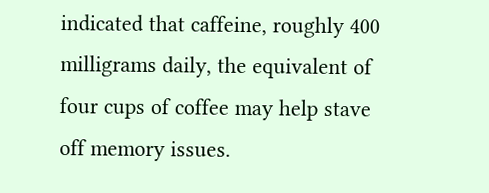indicated that caffeine, roughly 400 milligrams daily, the equivalent of four cups of coffee may help stave off memory issues.